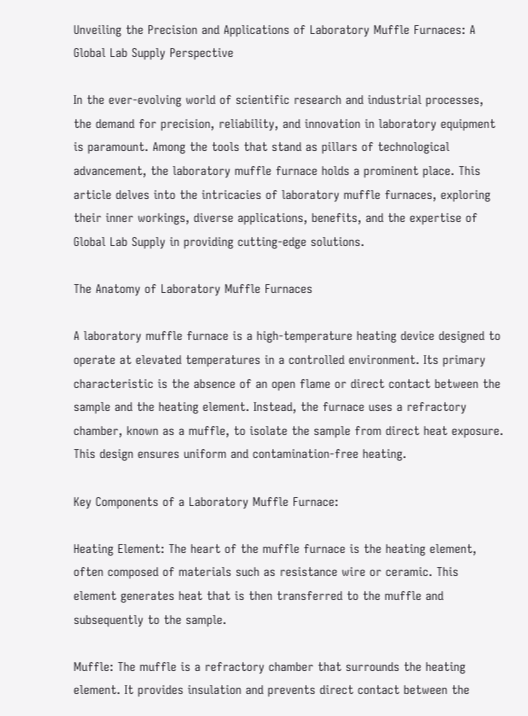Unveiling the Precision and Applications of Laboratory Muffle Furnaces: A Global Lab Supply Perspective

In the ever-evolving world of scientific research and industrial processes, the demand for precision, reliability, and innovation in laboratory equipment is paramount. Among the tools that stand as pillars of technological advancement, the laboratory muffle furnace holds a prominent place. This article delves into the intricacies of laboratory muffle furnaces, exploring their inner workings, diverse applications, benefits, and the expertise of Global Lab Supply in providing cutting-edge solutions.

The Anatomy of Laboratory Muffle Furnaces

A laboratory muffle furnace is a high-temperature heating device designed to operate at elevated temperatures in a controlled environment. Its primary characteristic is the absence of an open flame or direct contact between the sample and the heating element. Instead, the furnace uses a refractory chamber, known as a muffle, to isolate the sample from direct heat exposure. This design ensures uniform and contamination-free heating.

Key Components of a Laboratory Muffle Furnace:

Heating Element: The heart of the muffle furnace is the heating element, often composed of materials such as resistance wire or ceramic. This element generates heat that is then transferred to the muffle and subsequently to the sample.

Muffle: The muffle is a refractory chamber that surrounds the heating element. It provides insulation and prevents direct contact between the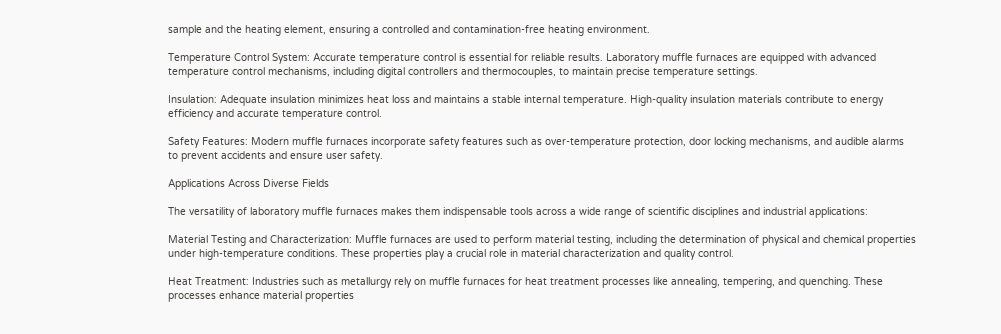sample and the heating element, ensuring a controlled and contamination-free heating environment.

Temperature Control System: Accurate temperature control is essential for reliable results. Laboratory muffle furnaces are equipped with advanced temperature control mechanisms, including digital controllers and thermocouples, to maintain precise temperature settings.

Insulation: Adequate insulation minimizes heat loss and maintains a stable internal temperature. High-quality insulation materials contribute to energy efficiency and accurate temperature control.

Safety Features: Modern muffle furnaces incorporate safety features such as over-temperature protection, door locking mechanisms, and audible alarms to prevent accidents and ensure user safety.

Applications Across Diverse Fields

The versatility of laboratory muffle furnaces makes them indispensable tools across a wide range of scientific disciplines and industrial applications:

Material Testing and Characterization: Muffle furnaces are used to perform material testing, including the determination of physical and chemical properties under high-temperature conditions. These properties play a crucial role in material characterization and quality control.

Heat Treatment: Industries such as metallurgy rely on muffle furnaces for heat treatment processes like annealing, tempering, and quenching. These processes enhance material properties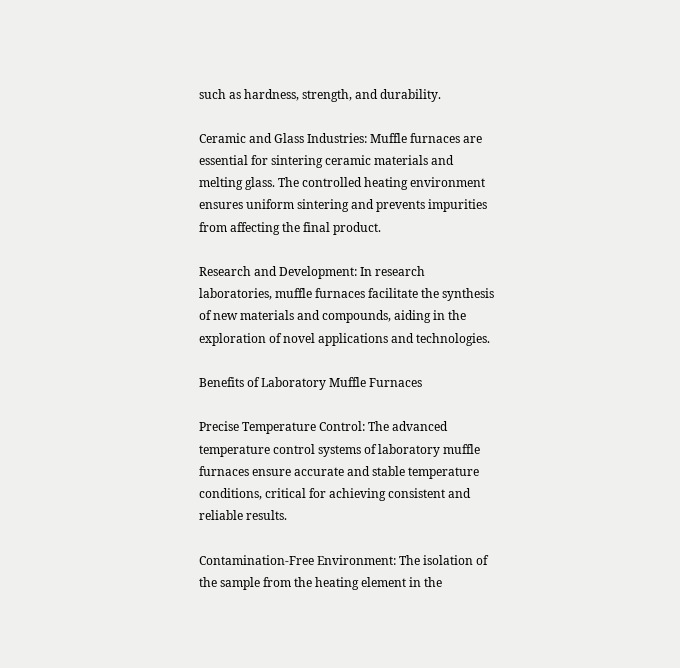such as hardness, strength, and durability.

Ceramic and Glass Industries: Muffle furnaces are essential for sintering ceramic materials and melting glass. The controlled heating environment ensures uniform sintering and prevents impurities from affecting the final product.

Research and Development: In research laboratories, muffle furnaces facilitate the synthesis of new materials and compounds, aiding in the exploration of novel applications and technologies.

Benefits of Laboratory Muffle Furnaces

Precise Temperature Control: The advanced temperature control systems of laboratory muffle furnaces ensure accurate and stable temperature conditions, critical for achieving consistent and reliable results.

Contamination-Free Environment: The isolation of the sample from the heating element in the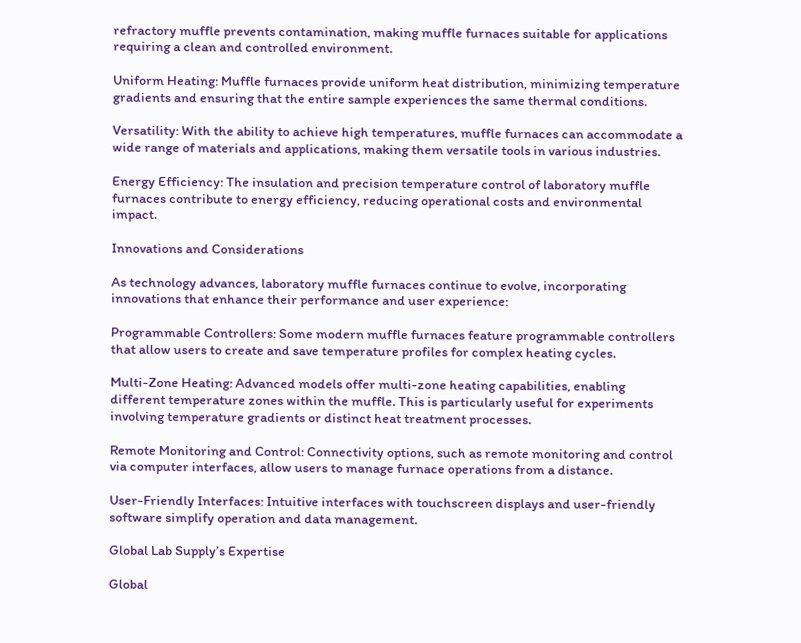refractory muffle prevents contamination, making muffle furnaces suitable for applications requiring a clean and controlled environment.

Uniform Heating: Muffle furnaces provide uniform heat distribution, minimizing temperature gradients and ensuring that the entire sample experiences the same thermal conditions.

Versatility: With the ability to achieve high temperatures, muffle furnaces can accommodate a wide range of materials and applications, making them versatile tools in various industries.

Energy Efficiency: The insulation and precision temperature control of laboratory muffle furnaces contribute to energy efficiency, reducing operational costs and environmental impact.

Innovations and Considerations

As technology advances, laboratory muffle furnaces continue to evolve, incorporating innovations that enhance their performance and user experience:

Programmable Controllers: Some modern muffle furnaces feature programmable controllers that allow users to create and save temperature profiles for complex heating cycles.

Multi-Zone Heating: Advanced models offer multi-zone heating capabilities, enabling different temperature zones within the muffle. This is particularly useful for experiments involving temperature gradients or distinct heat treatment processes.

Remote Monitoring and Control: Connectivity options, such as remote monitoring and control via computer interfaces, allow users to manage furnace operations from a distance.

User-Friendly Interfaces: Intuitive interfaces with touchscreen displays and user-friendly software simplify operation and data management.

Global Lab Supply’s Expertise

Global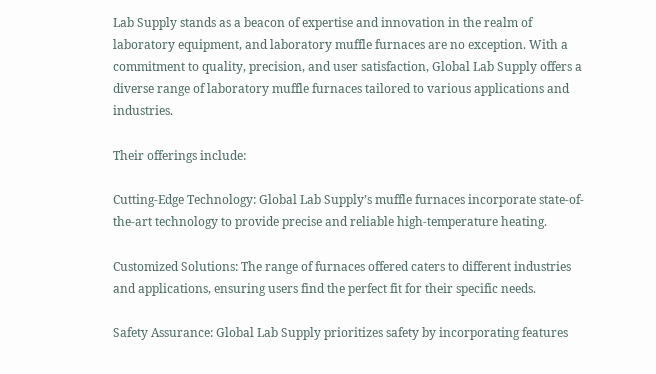Lab Supply stands as a beacon of expertise and innovation in the realm of laboratory equipment, and laboratory muffle furnaces are no exception. With a commitment to quality, precision, and user satisfaction, Global Lab Supply offers a diverse range of laboratory muffle furnaces tailored to various applications and industries.

Their offerings include:

Cutting-Edge Technology: Global Lab Supply’s muffle furnaces incorporate state-of-the-art technology to provide precise and reliable high-temperature heating.

Customized Solutions: The range of furnaces offered caters to different industries and applications, ensuring users find the perfect fit for their specific needs.

Safety Assurance: Global Lab Supply prioritizes safety by incorporating features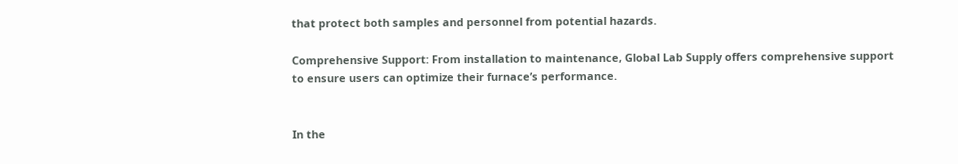that protect both samples and personnel from potential hazards.

Comprehensive Support: From installation to maintenance, Global Lab Supply offers comprehensive support to ensure users can optimize their furnace’s performance.


In the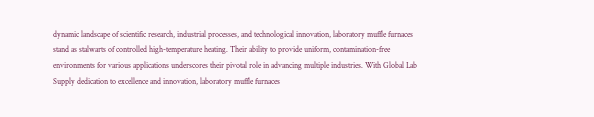dynamic landscape of scientific research, industrial processes, and technological innovation, laboratory muffle furnaces stand as stalwarts of controlled high-temperature heating. Their ability to provide uniform, contamination-free environments for various applications underscores their pivotal role in advancing multiple industries. With Global Lab Supply dedication to excellence and innovation, laboratory muffle furnaces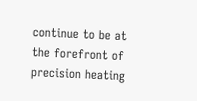continue to be at the forefront of precision heating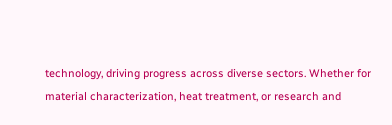technology, driving progress across diverse sectors. Whether for material characterization, heat treatment, or research and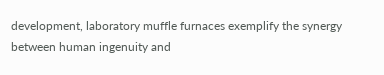development, laboratory muffle furnaces exemplify the synergy between human ingenuity and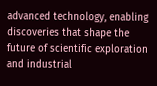advanced technology, enabling discoveries that shape the future of scientific exploration and industrial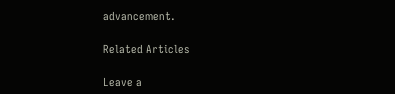advancement.

Related Articles

Leave a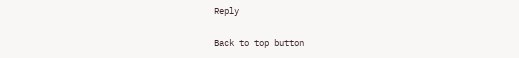Reply

Back to top button